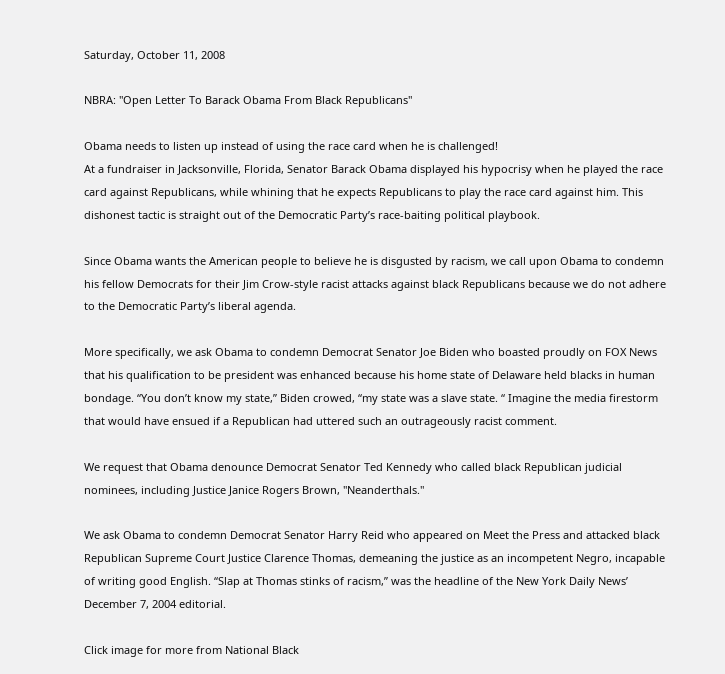Saturday, October 11, 2008

NBRA: "Open Letter To Barack Obama From Black Republicans"

Obama needs to listen up instead of using the race card when he is challenged!
At a fundraiser in Jacksonville, Florida, Senator Barack Obama displayed his hypocrisy when he played the race card against Republicans, while whining that he expects Republicans to play the race card against him. This dishonest tactic is straight out of the Democratic Party’s race-baiting political playbook.

Since Obama wants the American people to believe he is disgusted by racism, we call upon Obama to condemn his fellow Democrats for their Jim Crow-style racist attacks against black Republicans because we do not adhere to the Democratic Party’s liberal agenda.

More specifically, we ask Obama to condemn Democrat Senator Joe Biden who boasted proudly on FOX News that his qualification to be president was enhanced because his home state of Delaware held blacks in human bondage. “You don’t know my state,” Biden crowed, “my state was a slave state. “ Imagine the media firestorm that would have ensued if a Republican had uttered such an outrageously racist comment.

We request that Obama denounce Democrat Senator Ted Kennedy who called black Republican judicial nominees, including Justice Janice Rogers Brown, "Neanderthals."

We ask Obama to condemn Democrat Senator Harry Reid who appeared on Meet the Press and attacked black Republican Supreme Court Justice Clarence Thomas, demeaning the justice as an incompetent Negro, incapable of writing good English. “Slap at Thomas stinks of racism,” was the headline of the New York Daily News’ December 7, 2004 editorial.

Click image for more from National Black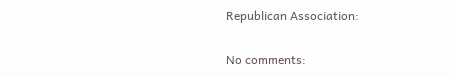Republican Association:

No comments: